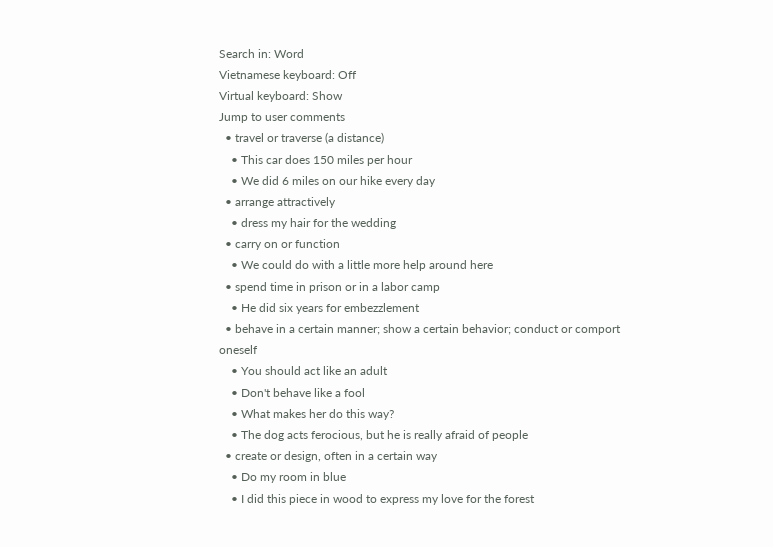Search in: Word
Vietnamese keyboard: Off
Virtual keyboard: Show
Jump to user comments
  • travel or traverse (a distance)
    • This car does 150 miles per hour
    • We did 6 miles on our hike every day
  • arrange attractively
    • dress my hair for the wedding
  • carry on or function
    • We could do with a little more help around here
  • spend time in prison or in a labor camp
    • He did six years for embezzlement
  • behave in a certain manner; show a certain behavior; conduct or comport oneself
    • You should act like an adult
    • Don't behave like a fool
    • What makes her do this way?
    • The dog acts ferocious, but he is really afraid of people
  • create or design, often in a certain way
    • Do my room in blue
    • I did this piece in wood to express my love for the forest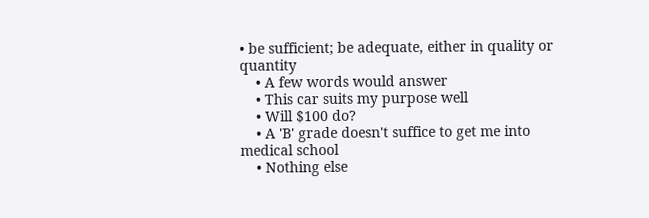• be sufficient; be adequate, either in quality or quantity
    • A few words would answer
    • This car suits my purpose well
    • Will $100 do?
    • A 'B' grade doesn't suffice to get me into medical school
    • Nothing else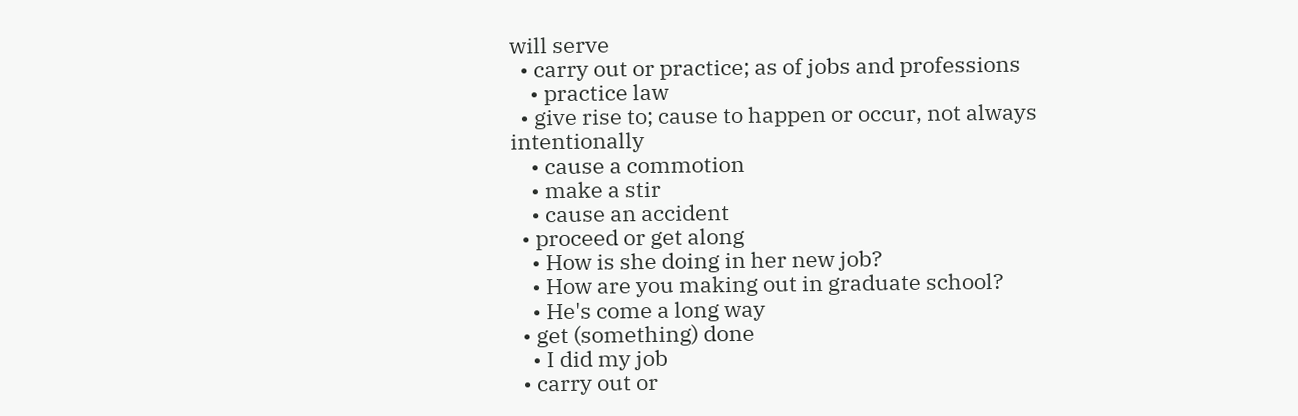will serve
  • carry out or practice; as of jobs and professions
    • practice law
  • give rise to; cause to happen or occur, not always intentionally
    • cause a commotion
    • make a stir
    • cause an accident
  • proceed or get along
    • How is she doing in her new job?
    • How are you making out in graduate school?
    • He's come a long way
  • get (something) done
    • I did my job
  • carry out or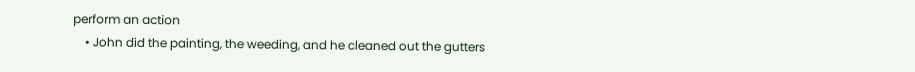perform an action
    • John did the painting, the weeding, and he cleaned out the gutters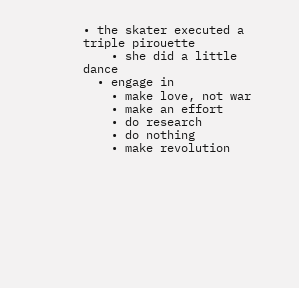• the skater executed a triple pirouette
    • she did a little dance
  • engage in
    • make love, not war
    • make an effort
    • do research
    • do nothing
    • make revolution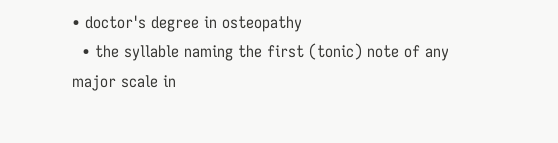• doctor's degree in osteopathy
  • the syllable naming the first (tonic) note of any major scale in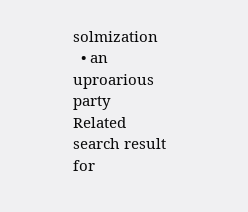solmization
  • an uproarious party
Related search result for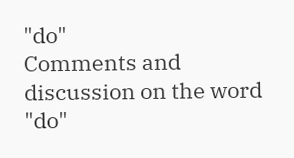"do"
Comments and discussion on the word "do"